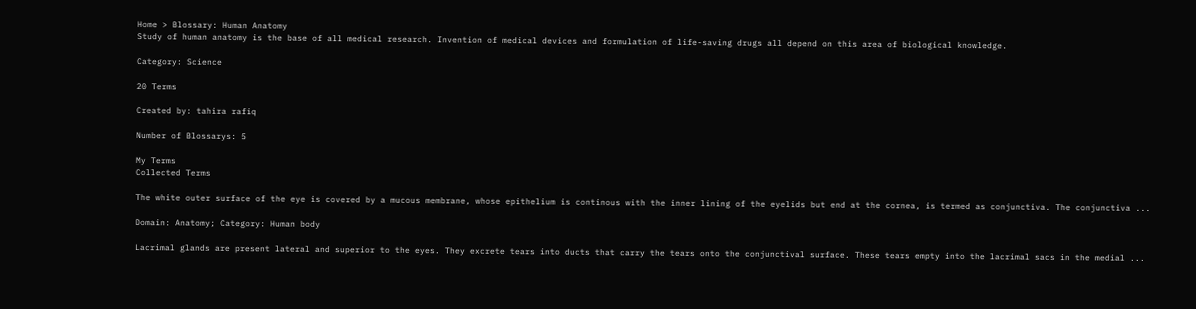Home > Blossary: Human Anatomy
Study of human anatomy is the base of all medical research. Invention of medical devices and formulation of life-saving drugs all depend on this area of biological knowledge.

Category: Science

20 Terms

Created by: tahira rafiq

Number of Blossarys: 5

My Terms
Collected Terms

The white outer surface of the eye is covered by a mucous membrane, whose epithelium is continous with the inner lining of the eyelids but end at the cornea, is termed as conjunctiva. The conjunctiva ...

Domain: Anatomy; Category: Human body

Lacrimal glands are present lateral and superior to the eyes. They excrete tears into ducts that carry the tears onto the conjunctival surface. These tears empty into the lacrimal sacs in the medial ...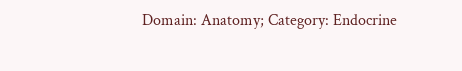Domain: Anatomy; Category: Endocrine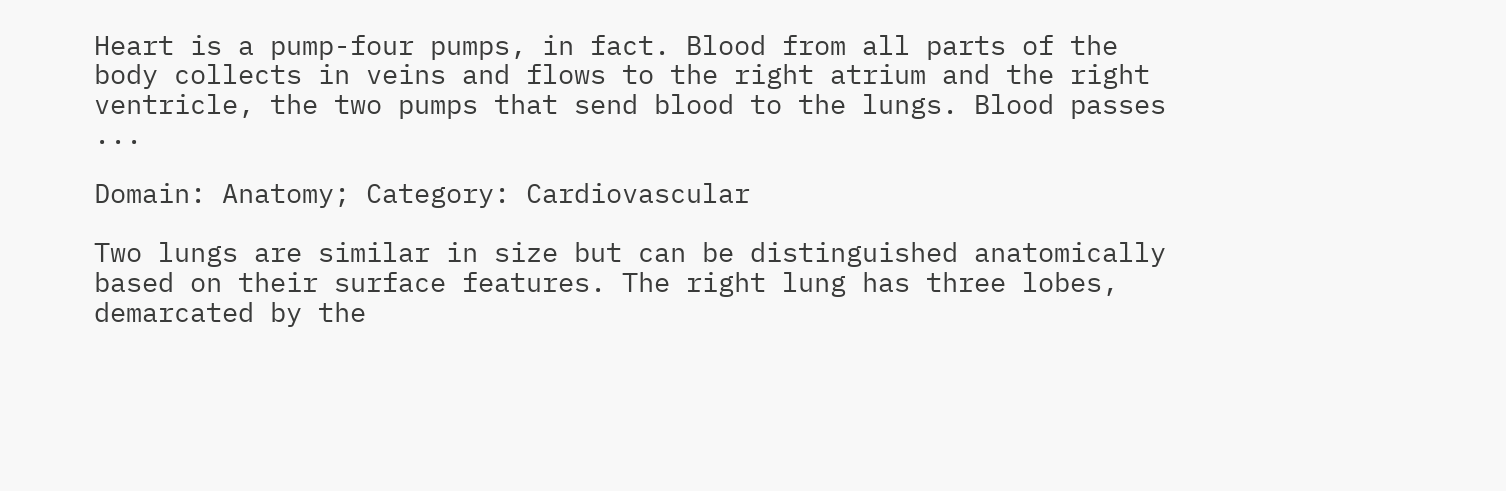Heart is a pump-four pumps, in fact. Blood from all parts of the body collects in veins and flows to the right atrium and the right ventricle, the two pumps that send blood to the lungs. Blood passes ...

Domain: Anatomy; Category: Cardiovascular

Two lungs are similar in size but can be distinguished anatomically based on their surface features. The right lung has three lobes, demarcated by the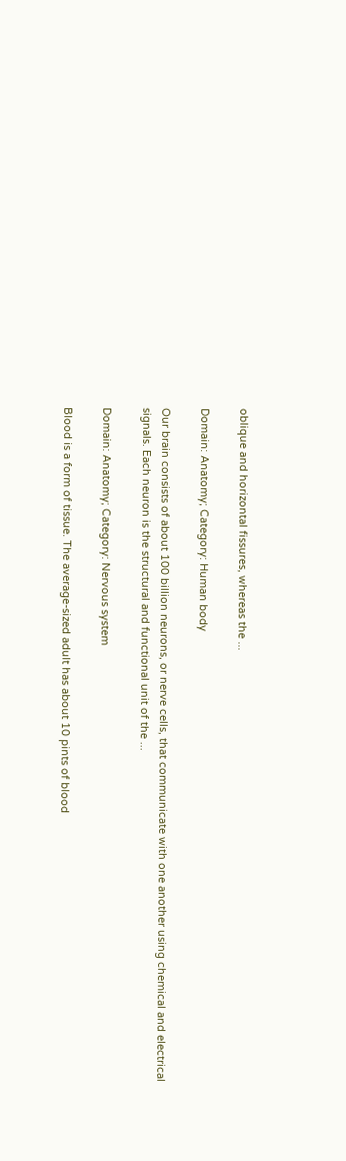oblique and horizontal fissures, whereas the ...

Domain: Anatomy; Category: Human body

Our brain consists of about 100 billion neurons, or nerve cells, that communicate with one another using chemical and electrical signals. Each neuron is the structural and functional unit of the ...

Domain: Anatomy; Category: Nervous system

Blood is a form of tissue. The average-sized adult has about 10 pints of blood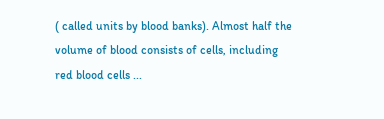( called units by blood banks). Almost half the volume of blood consists of cells, including red blood cells ...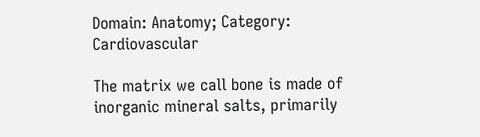Domain: Anatomy; Category: Cardiovascular

The matrix we call bone is made of inorganic mineral salts, primarily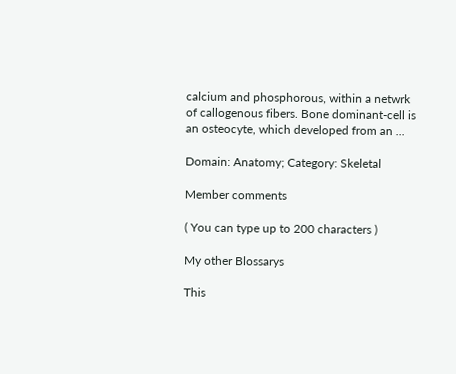calcium and phosphorous, within a netwrk of callogenous fibers. Bone dominant-cell is an osteocyte, which developed from an ...

Domain: Anatomy; Category: Skeletal

Member comments

( You can type up to 200 characters )

My other Blossarys

This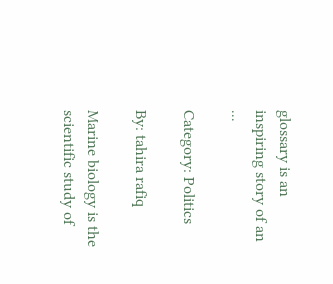glossary is an inspiring story of an ...

Category: Politics

By: tahira rafiq

Marine biology is the scientific study of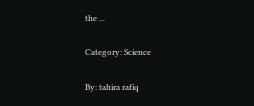the ...

Category: Science

By: tahira rafiq